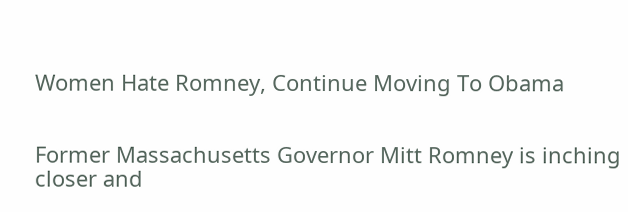Women Hate Romney, Continue Moving To Obama


Former Massachusetts Governor Mitt Romney is inching closer and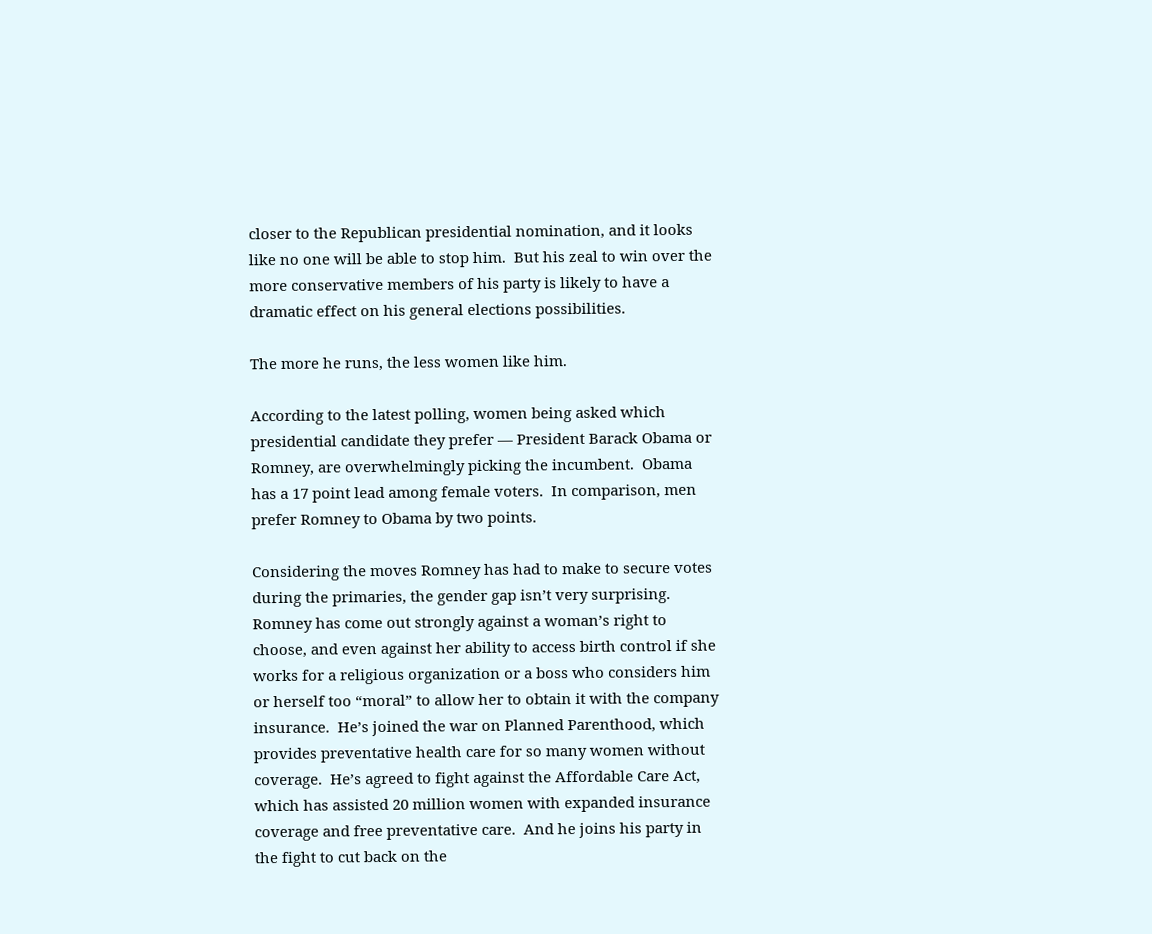closer to the Republican presidential nomination, and it looks like no one will be able to stop him.  But his zeal to win over the more conservative members of his party is likely to have a dramatic effect on his general elections possibilities.

The more he runs, the less women like him.

According to the latest polling, women being asked which presidential candidate they prefer — President Barack Obama or Romney, are overwhelmingly picking the incumbent.  Obama has a 17 point lead among female voters.  In comparison, men prefer Romney to Obama by two points.

Considering the moves Romney has had to make to secure votes during the primaries, the gender gap isn’t very surprising.  Romney has come out strongly against a woman’s right to choose, and even against her ability to access birth control if she works for a religious organization or a boss who considers him or herself too “moral” to allow her to obtain it with the company insurance.  He’s joined the war on Planned Parenthood, which provides preventative health care for so many women without coverage.  He’s agreed to fight against the Affordable Care Act, which has assisted 20 million women with expanded insurance coverage and free preventative care.  And he joins his party in the fight to cut back on the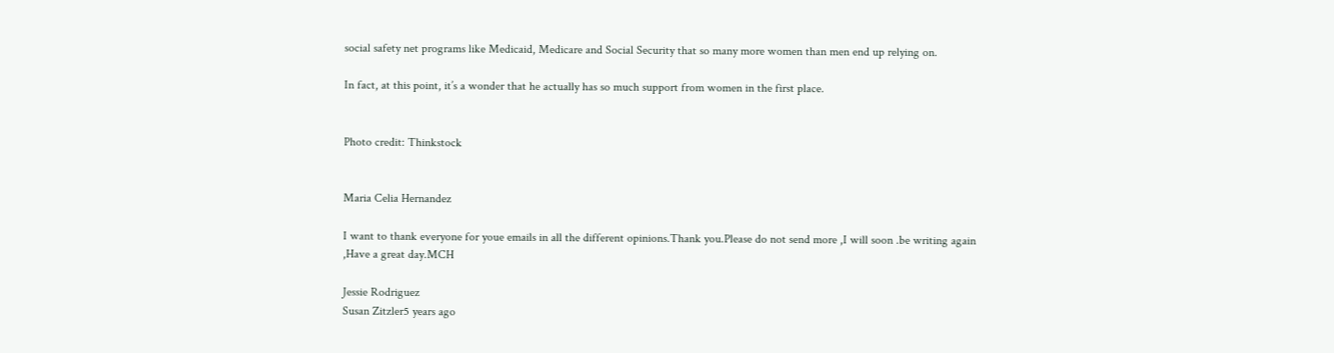social safety net programs like Medicaid, Medicare and Social Security that so many more women than men end up relying on.

In fact, at this point, it’s a wonder that he actually has so much support from women in the first place.


Photo credit: Thinkstock


Maria Celia Hernandez

I want to thank everyone for youe emails in all the different opinions.Thank you.Please do not send more ,I will soon .be writing again ,Have a great day.MCH

Jessie Rodriguez
Susan Zitzler5 years ago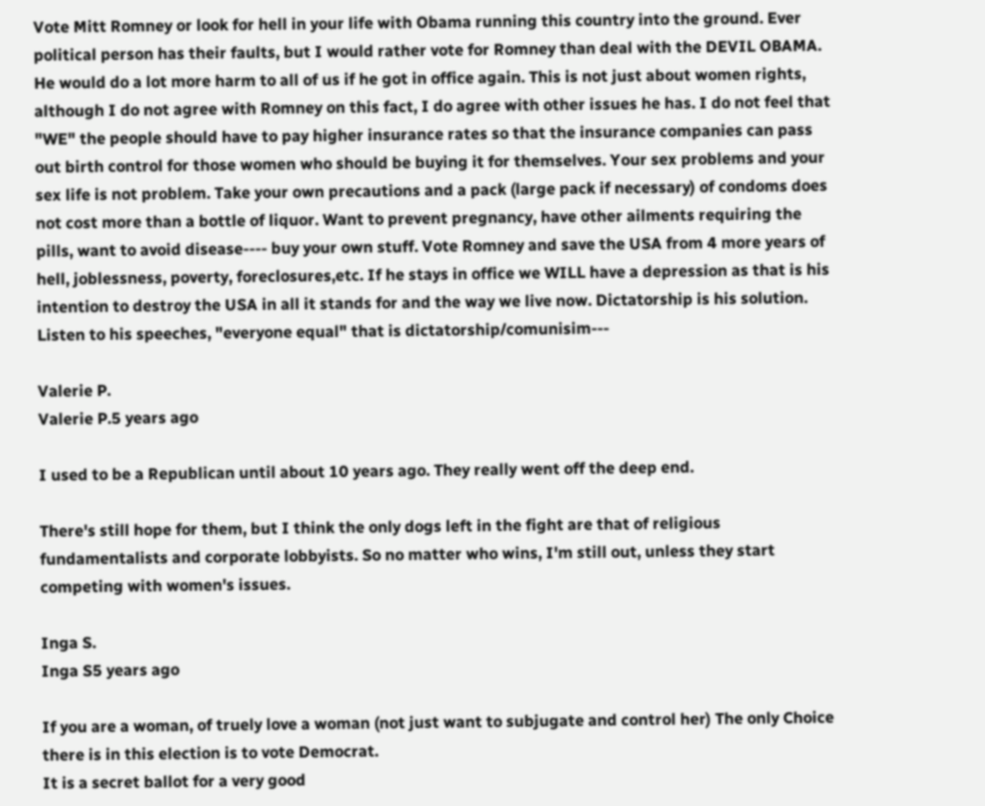Vote Mitt Romney or look for hell in your life with Obama running this country into the ground. Ever political person has their faults, but I would rather vote for Romney than deal with the DEVIL OBAMA. He would do a lot more harm to all of us if he got in office again. This is not just about women rights, although I do not agree with Romney on this fact, I do agree with other issues he has. I do not feel that "WE" the people should have to pay higher insurance rates so that the insurance companies can pass out birth control for those women who should be buying it for themselves. Your sex problems and your sex life is not problem. Take your own precautions and a pack (large pack if necessary) of condoms does not cost more than a bottle of liquor. Want to prevent pregnancy, have other ailments requiring the pills, want to avoid disease---- buy your own stuff. Vote Romney and save the USA from 4 more years of hell, joblessness, poverty, foreclosures,etc. If he stays in office we WILL have a depression as that is his intention to destroy the USA in all it stands for and the way we live now. Dictatorship is his solution. Listen to his speeches, "everyone equal" that is dictatorship/comunisim---

Valerie P.
Valerie P.5 years ago

I used to be a Republican until about 10 years ago. They really went off the deep end.

There's still hope for them, but I think the only dogs left in the fight are that of religious fundamentalists and corporate lobbyists. So no matter who wins, I'm still out, unless they start competing with women's issues.

Inga S.
Inga S5 years ago

If you are a woman, of truely love a woman (not just want to subjugate and control her) The only Choice there is in this election is to vote Democrat.
It is a secret ballot for a very good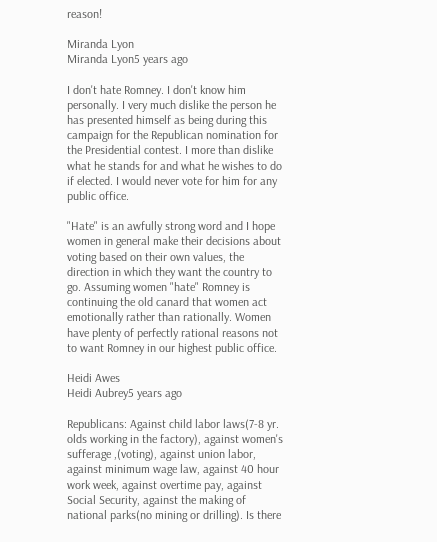reason!

Miranda Lyon
Miranda Lyon5 years ago

I don't hate Romney. I don't know him personally. I very much dislike the person he has presented himself as being during this campaign for the Republican nomination for the Presidential contest. I more than dislike what he stands for and what he wishes to do if elected. I would never vote for him for any public office.

"Hate" is an awfully strong word and I hope women in general make their decisions about voting based on their own values, the direction in which they want the country to go. Assuming women "hate" Romney is continuing the old canard that women act emotionally rather than rationally. Women have plenty of perfectly rational reasons not to want Romney in our highest public office.

Heidi Awes
Heidi Aubrey5 years ago

Republicans: Against child labor laws(7-8 yr. olds working in the factory), against women's sufferage ,(voting), against union labor, against minimum wage law, against 40 hour work week, against overtime pay, against Social Security, against the making of national parks(no mining or drilling). Is there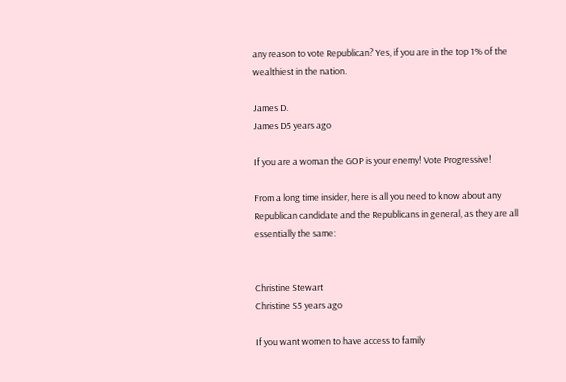any reason to vote Republican? Yes, if you are in the top 1% of the wealthiest in the nation.

James D.
James D5 years ago

If you are a woman the GOP is your enemy! Vote Progressive!

From a long time insider, here is all you need to know about any Republican candidate and the Republicans in general, as they are all essentially the same:


Christine Stewart
Christine S5 years ago

If you want women to have access to family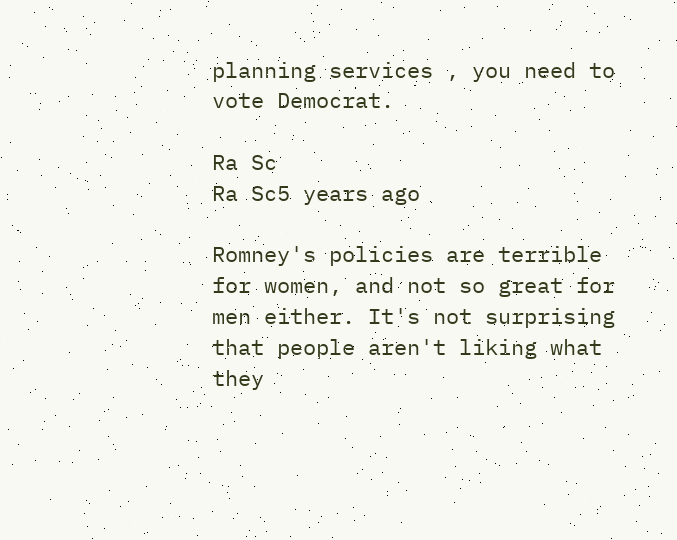planning services , you need to vote Democrat.

Ra Sc
Ra Sc5 years ago

Romney's policies are terrible for women, and not so great for men either. It's not surprising that people aren't liking what they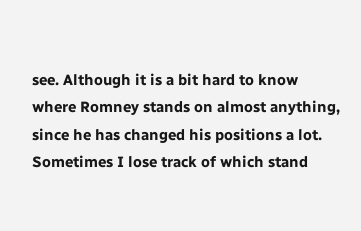see. Although it is a bit hard to know where Romney stands on almost anything, since he has changed his positions a lot. Sometimes I lose track of which stand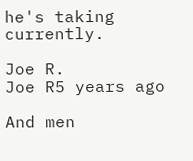he's taking currently.

Joe R.
Joe R5 years ago

And men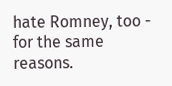hate Romney, too - for the same reasons.